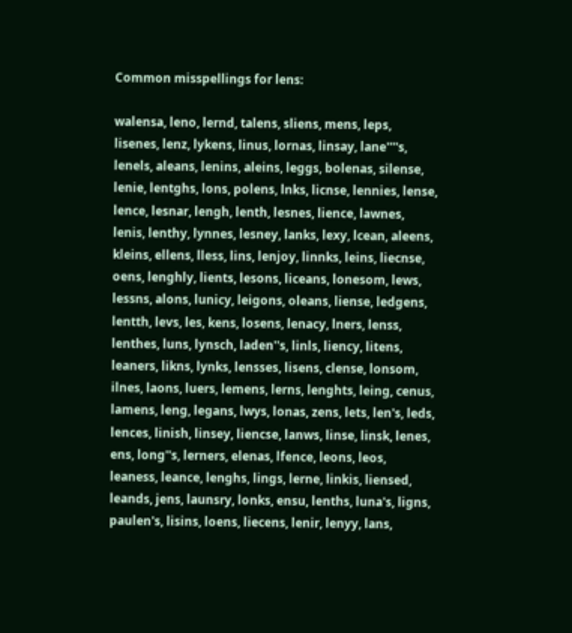Common misspellings for lens:

walensa, leno, lernd, talens, sliens, mens, leps, lisenes, lenz, lykens, linus, lornas, linsay, lane''''s, lenels, aleans, lenins, aleins, leggs, bolenas, silense, lenie, lentghs, lons, polens, lnks, licnse, lennies, lense, lence, lesnar, lengh, lenth, lesnes, lience, lawnes, lenis, lenthy, lynnes, lesney, lanks, lexy, lcean, aleens, kleins, ellens, lless, lins, lenjoy, linnks, leins, liecnse, oens, lenghly, lients, lesons, liceans, lonesom, lews, lessns, alons, lunicy, leigons, oleans, liense, ledgens, lentth, levs, les, kens, losens, lenacy, lners, lenss, lenthes, luns, lynsch, laden''s, linls, liency, litens, leaners, likns, lynks, lensses, lisens, clense, lonsom, ilnes, laons, luers, lemens, lerns, lenghts, leing, cenus, lamens, leng, legans, lwys, lonas, zens, lets, len's, leds, lences, linish, linsey, liencse, lanws, linse, linsk, lenes, ens, long''s, lerners, elenas, lfence, leons, leos, leaness, leance, lenghs, lings, lerne, linkis, liensed, leands, jens, launsry, lonks, ensu, lenths, luna's, ligns, paulen's, lisins, loens, liecens, lenir, lenyy, lans,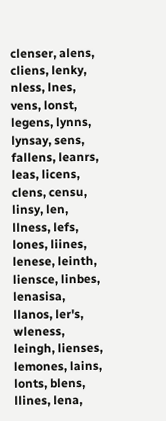clenser, alens, cliens, lenky, nless, lnes, vens, lonst, legens, lynns, lynsay, sens, fallens, leanrs, leas, licens, clens, censu, linsy, len, llness, lefs, lones, liines, lenese, leinth, liensce, linbes, lenasisa, llanos, ler's, wleness, leingh, lienses, lemones, lains, lonts, blens, llines, lena,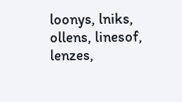loonys, lniks, ollens, linesof, lenzes,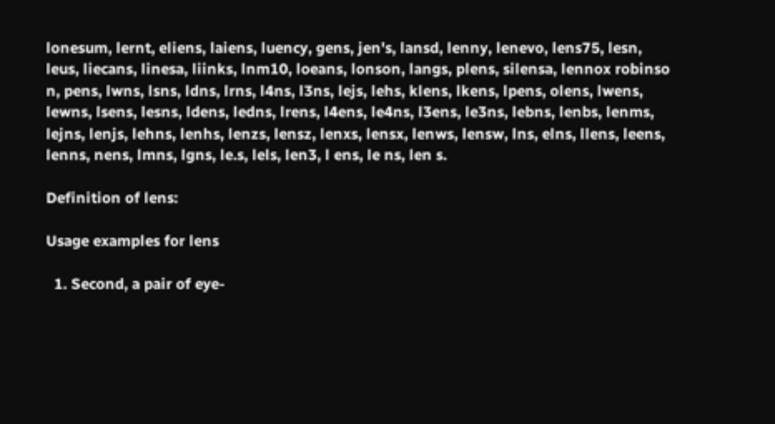lonesum, lernt, eliens, laiens, luency, gens, jen's, lansd, lenny, lenevo, lens75, lesn, leus, liecans, linesa, liinks, lnm10, loeans, lonson, langs, plens, silensa, lennox robinso n, pens, lwns, lsns, ldns, lrns, l4ns, l3ns, lejs, lehs, klens, lkens, lpens, olens, lwens, lewns, lsens, lesns, ldens, ledns, lrens, l4ens, le4ns, l3ens, le3ns, lebns, lenbs, lenms, lejns, lenjs, lehns, lenhs, lenzs, lensz, lenxs, lensx, lenws, lensw, lns, elns, llens, leens, lenns, nens, lmns, lgns, le.s, lels, len3, l ens, le ns, len s.

Definition of lens:

Usage examples for lens

  1. Second, a pair of eye-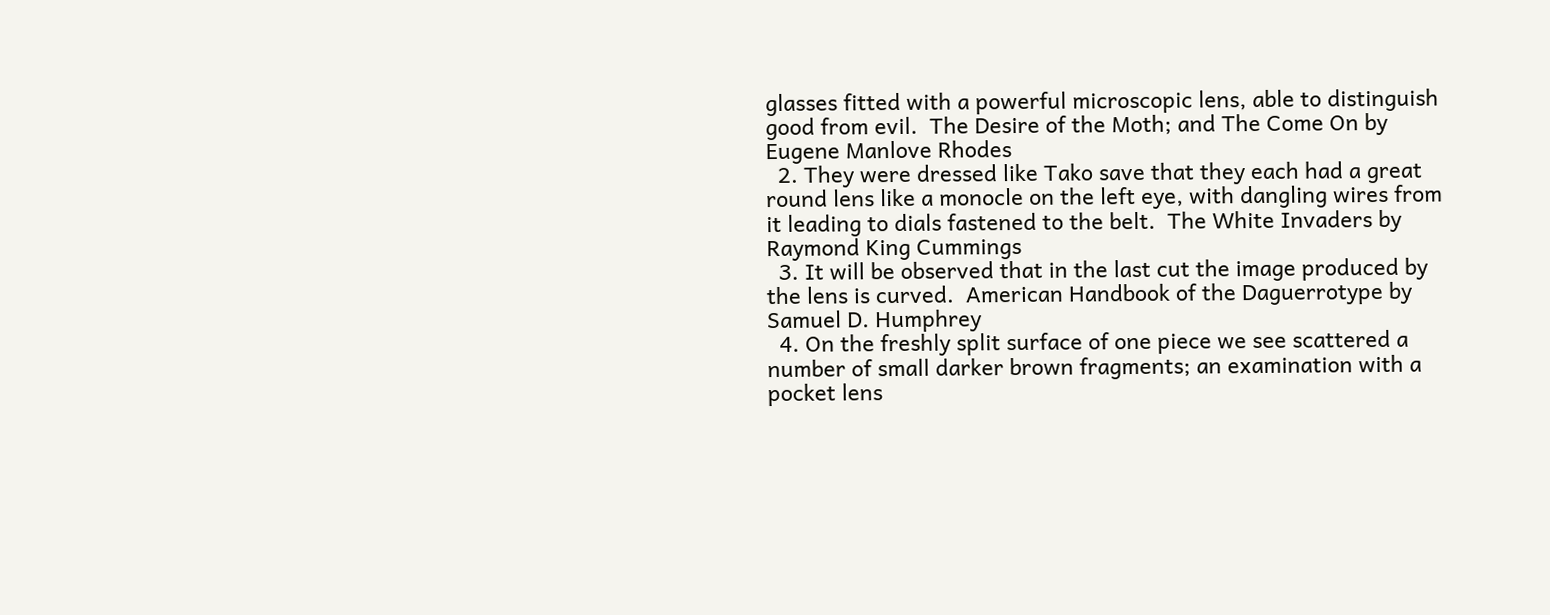glasses fitted with a powerful microscopic lens, able to distinguish good from evil.  The Desire of the Moth; and The Come On by Eugene Manlove Rhodes
  2. They were dressed like Tako save that they each had a great round lens like a monocle on the left eye, with dangling wires from it leading to dials fastened to the belt.  The White Invaders by Raymond King Cummings
  3. It will be observed that in the last cut the image produced by the lens is curved.  American Handbook of the Daguerrotype by Samuel D. Humphrey
  4. On the freshly split surface of one piece we see scattered a number of small darker brown fragments; an examination with a pocket lens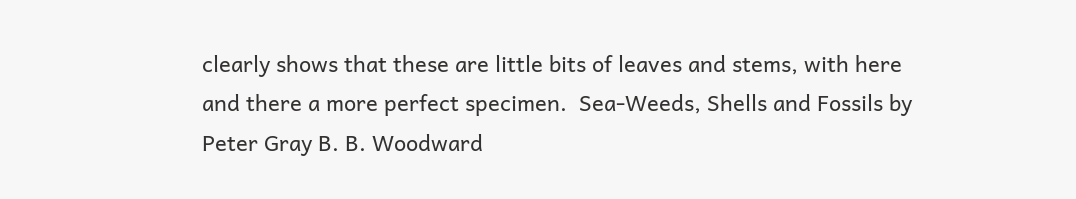clearly shows that these are little bits of leaves and stems, with here and there a more perfect specimen.  Sea-Weeds, Shells and Fossils by Peter Gray B. B. Woodward